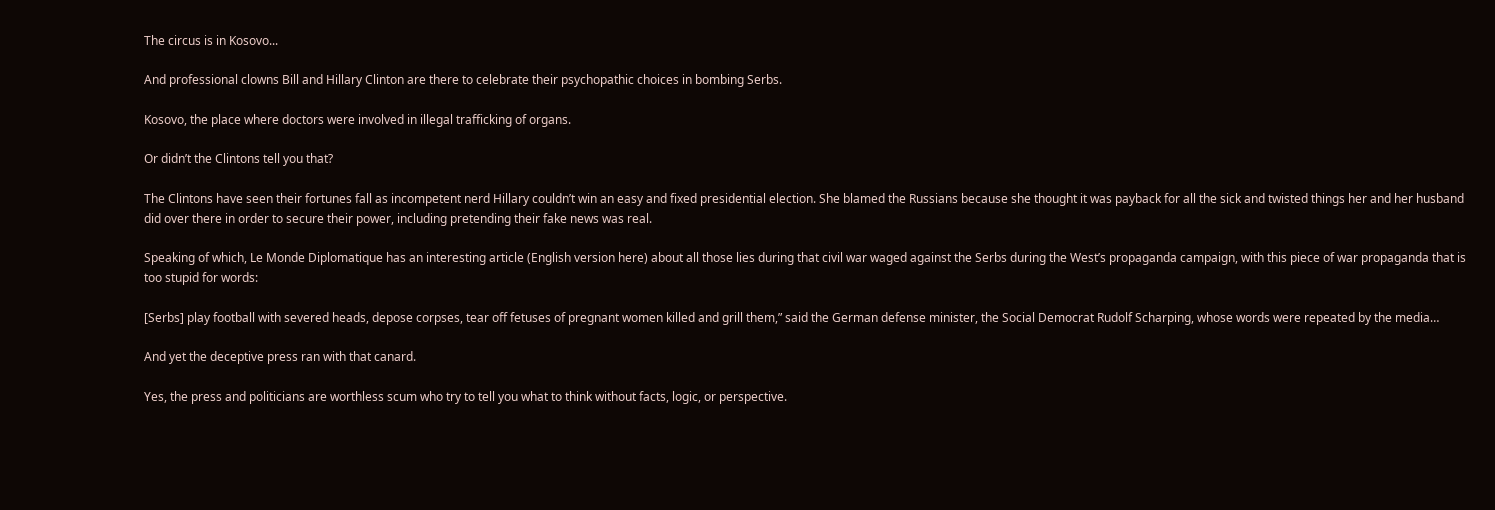The circus is in Kosovo...

And professional clowns Bill and Hillary Clinton are there to celebrate their psychopathic choices in bombing Serbs.

Kosovo, the place where doctors were involved in illegal trafficking of organs.

Or didn’t the Clintons tell you that?

The Clintons have seen their fortunes fall as incompetent nerd Hillary couldn’t win an easy and fixed presidential election. She blamed the Russians because she thought it was payback for all the sick and twisted things her and her husband did over there in order to secure their power, including pretending their fake news was real.

Speaking of which, Le Monde Diplomatique has an interesting article (English version here) about all those lies during that civil war waged against the Serbs during the West’s propaganda campaign, with this piece of war propaganda that is too stupid for words:

[Serbs] play football with severed heads, depose corpses, tear off fetuses of pregnant women killed and grill them,” said the German defense minister, the Social Democrat Rudolf Scharping, whose words were repeated by the media…

And yet the deceptive press ran with that canard.

Yes, the press and politicians are worthless scum who try to tell you what to think without facts, logic, or perspective.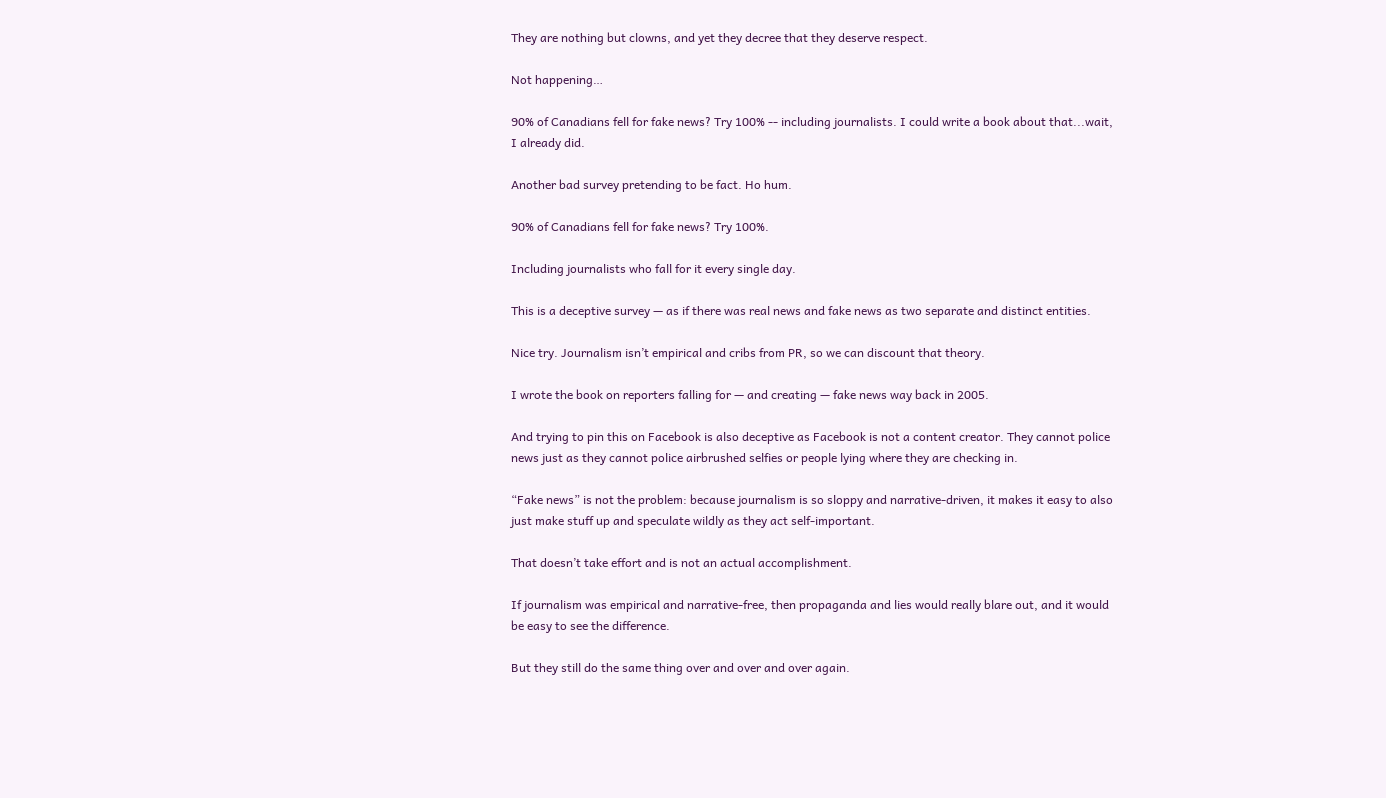They are nothing but clowns, and yet they decree that they deserve respect.

Not happening…

90% of Canadians fell for fake news? Try 100% -- including journalists. I could write a book about that...wait, I already did.

Another bad survey pretending to be fact. Ho hum.

90% of Canadians fell for fake news? Try 100%.

Including journalists who fall for it every single day.

This is a deceptive survey — as if there was real news and fake news as two separate and distinct entities.

Nice try. Journalism isn’t empirical and cribs from PR, so we can discount that theory.

I wrote the book on reporters falling for — and creating — fake news way back in 2005.

And trying to pin this on Facebook is also deceptive as Facebook is not a content creator. They cannot police news just as they cannot police airbrushed selfies or people lying where they are checking in.

“Fake news” is not the problem: because journalism is so sloppy and narrative-driven, it makes it easy to also just make stuff up and speculate wildly as they act self-important.

That doesn’t take effort and is not an actual accomplishment.

If journalism was empirical and narrative-free, then propaganda and lies would really blare out, and it would be easy to see the difference.

But they still do the same thing over and over and over again.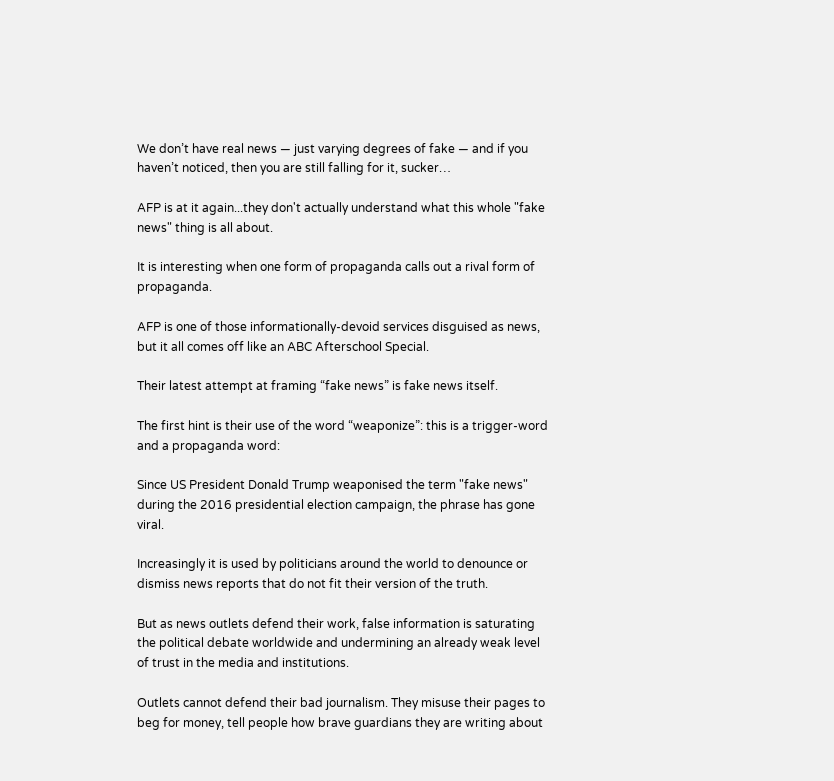We don’t have real news — just varying degrees of fake — and if you haven’t noticed, then you are still falling for it, sucker…

AFP is at it again...they don't actually understand what this whole "fake news" thing is all about.

It is interesting when one form of propaganda calls out a rival form of propaganda.

AFP is one of those informationally-devoid services disguised as news, but it all comes off like an ABC Afterschool Special.

Their latest attempt at framing “fake news” is fake news itself.

The first hint is their use of the word “weaponize”: this is a trigger-word and a propaganda word:

Since US President Donald Trump weaponised the term "fake news" during the 2016 presidential election campaign, the phrase has gone viral.

Increasingly it is used by politicians around the world to denounce or dismiss news reports that do not fit their version of the truth.

But as news outlets defend their work, false information is saturating the political debate worldwide and undermining an already weak level of trust in the media and institutions.

Outlets cannot defend their bad journalism. They misuse their pages to beg for money, tell people how brave guardians they are writing about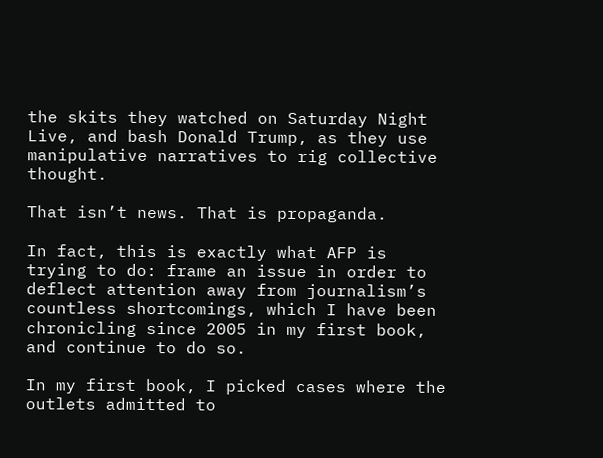the skits they watched on Saturday Night Live, and bash Donald Trump, as they use manipulative narratives to rig collective thought.

That isn’t news. That is propaganda.

In fact, this is exactly what AFP is trying to do: frame an issue in order to deflect attention away from journalism’s countless shortcomings, which I have been chronicling since 2005 in my first book, and continue to do so.

In my first book, I picked cases where the outlets admitted to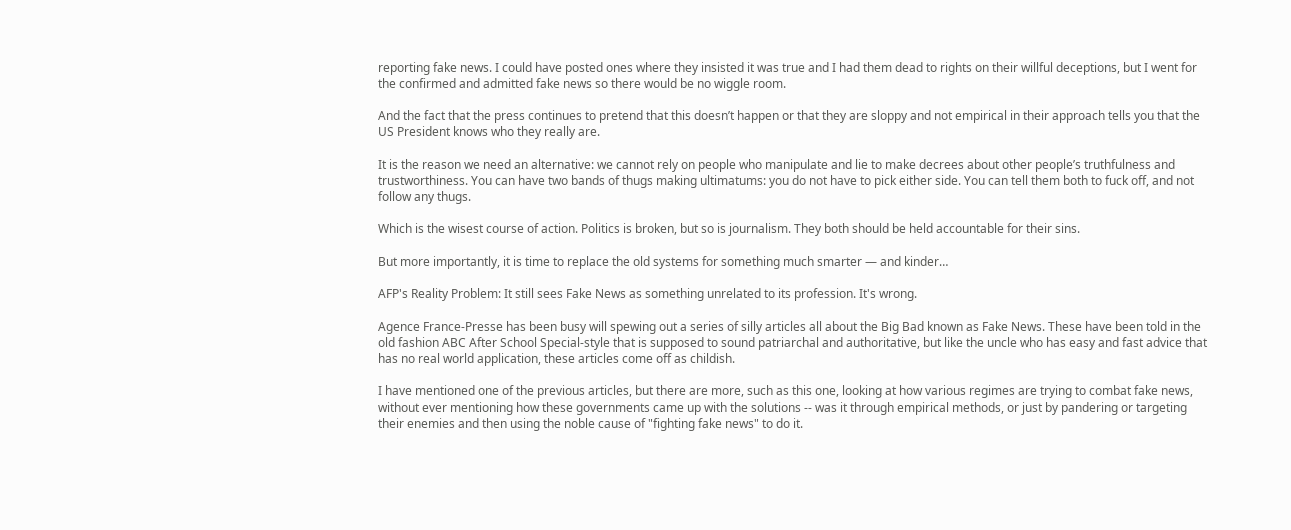reporting fake news. I could have posted ones where they insisted it was true and I had them dead to rights on their willful deceptions, but I went for the confirmed and admitted fake news so there would be no wiggle room.

And the fact that the press continues to pretend that this doesn’t happen or that they are sloppy and not empirical in their approach tells you that the US President knows who they really are.

It is the reason we need an alternative: we cannot rely on people who manipulate and lie to make decrees about other people’s truthfulness and trustworthiness. You can have two bands of thugs making ultimatums: you do not have to pick either side. You can tell them both to fuck off, and not follow any thugs.

Which is the wisest course of action. Politics is broken, but so is journalism. They both should be held accountable for their sins.

But more importantly, it is time to replace the old systems for something much smarter — and kinder…

AFP's Reality Problem: It still sees Fake News as something unrelated to its profession. It's wrong.

Agence France-Presse has been busy will spewing out a series of silly articles all about the Big Bad known as Fake News. These have been told in the old fashion ABC After School Special-style that is supposed to sound patriarchal and authoritative, but like the uncle who has easy and fast advice that has no real world application, these articles come off as childish.

I have mentioned one of the previous articles, but there are more, such as this one, looking at how various regimes are trying to combat fake news, without ever mentioning how these governments came up with the solutions -- was it through empirical methods, or just by pandering or targeting their enemies and then using the noble cause of "fighting fake news" to do it.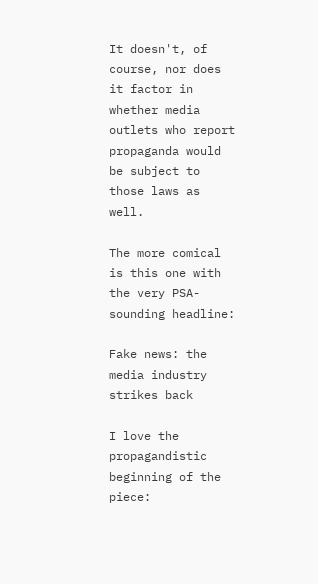It doesn't, of course, nor does it factor in whether media outlets who report propaganda would be subject to those laws as well.

The more comical is this one with the very PSA-sounding headline:

Fake news: the media industry strikes back

I love the propagandistic beginning of the piece: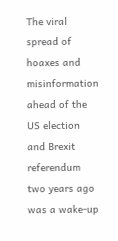The viral spread of hoaxes and misinformation ahead of the US election and Brexit referendum two years ago was a wake-up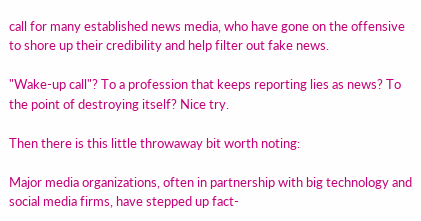call for many established news media, who have gone on the offensive to shore up their credibility and help filter out fake news.

"Wake-up call"? To a profession that keeps reporting lies as news? To the point of destroying itself? Nice try.

Then there is this little throwaway bit worth noting:

Major media organizations, often in partnership with big technology and social media firms, have stepped up fact-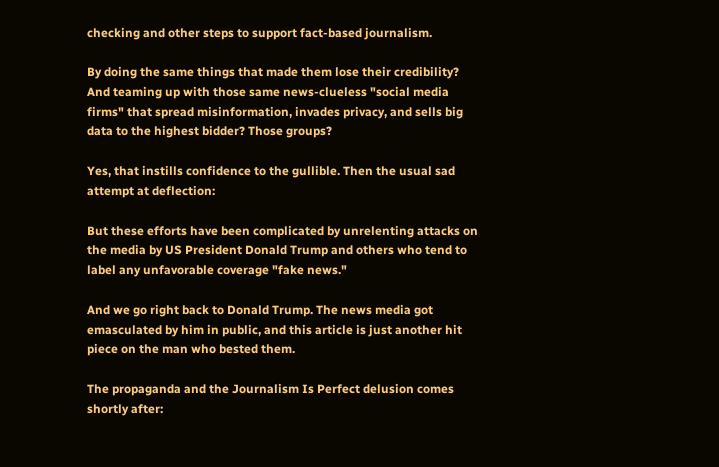checking and other steps to support fact-based journalism.

By doing the same things that made them lose their credibility? And teaming up with those same news-clueless "social media firms" that spread misinformation, invades privacy, and sells big data to the highest bidder? Those groups?

Yes, that instills confidence to the gullible. Then the usual sad attempt at deflection:

But these efforts have been complicated by unrelenting attacks on the media by US President Donald Trump and others who tend to label any unfavorable coverage "fake news."

And we go right back to Donald Trump. The news media got emasculated by him in public, and this article is just another hit piece on the man who bested them.

The propaganda and the Journalism Is Perfect delusion comes shortly after: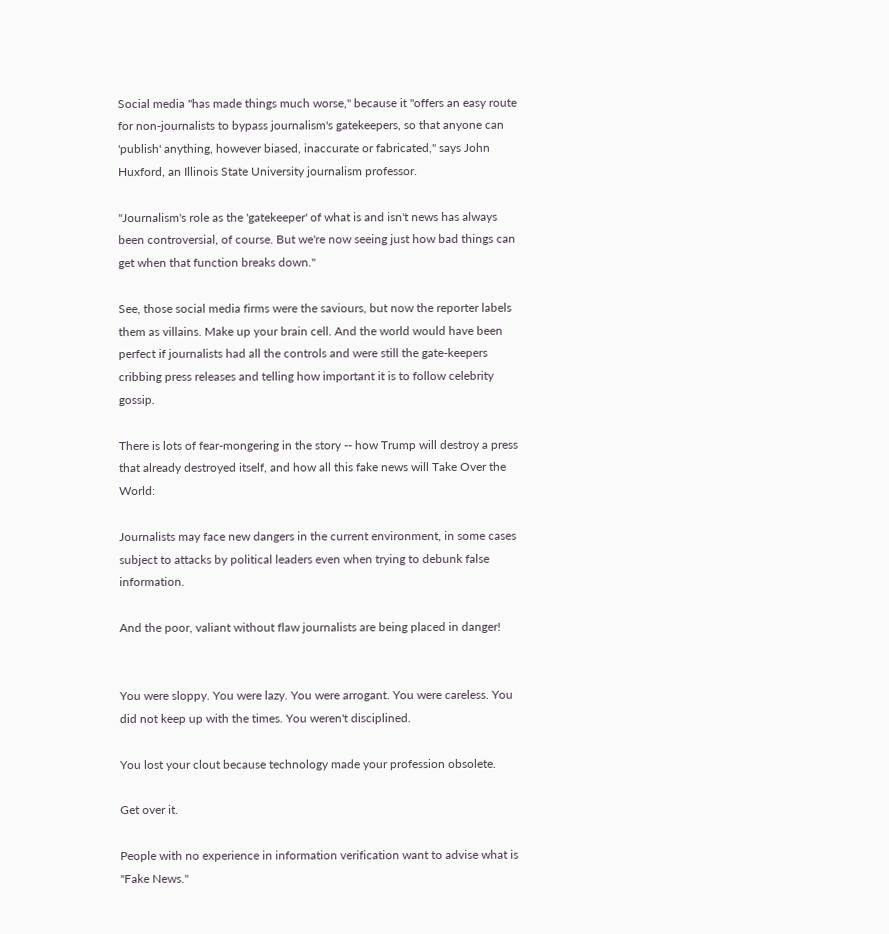Social media "has made things much worse," because it "offers an easy route for non-journalists to bypass journalism's gatekeepers, so that anyone can 'publish' anything, however biased, inaccurate or fabricated," says John Huxford, an Illinois State University journalism professor.

"Journalism's role as the 'gatekeeper' of what is and isn't news has always been controversial, of course. But we're now seeing just how bad things can get when that function breaks down."

See, those social media firms were the saviours, but now the reporter labels them as villains. Make up your brain cell. And the world would have been perfect if journalists had all the controls and were still the gate-keepers cribbing press releases and telling how important it is to follow celebrity gossip.

There is lots of fear-mongering in the story -- how Trump will destroy a press that already destroyed itself, and how all this fake news will Take Over the World:

Journalists may face new dangers in the current environment, in some cases subject to attacks by political leaders even when trying to debunk false information.

And the poor, valiant without flaw journalists are being placed in danger!


You were sloppy. You were lazy. You were arrogant. You were careless. You did not keep up with the times. You weren't disciplined.

You lost your clout because technology made your profession obsolete.

Get over it.

People with no experience in information verification want to advise what is "Fake News."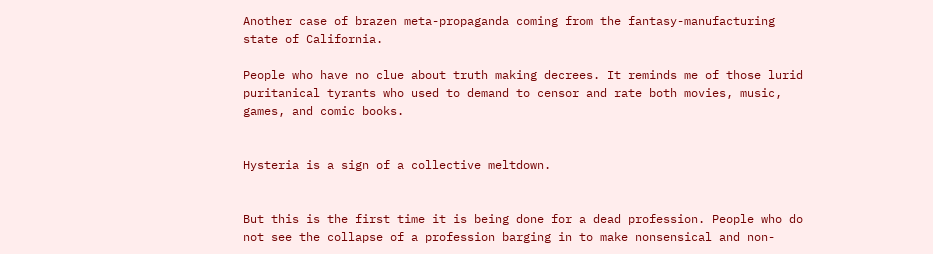Another case of brazen meta-propaganda coming from the fantasy-manufacturing state of California.

People who have no clue about truth making decrees. It reminds me of those lurid puritanical tyrants who used to demand to censor and rate both movies, music, games, and comic books.


Hysteria is a sign of a collective meltdown.


But this is the first time it is being done for a dead profession. People who do not see the collapse of a profession barging in to make nonsensical and non-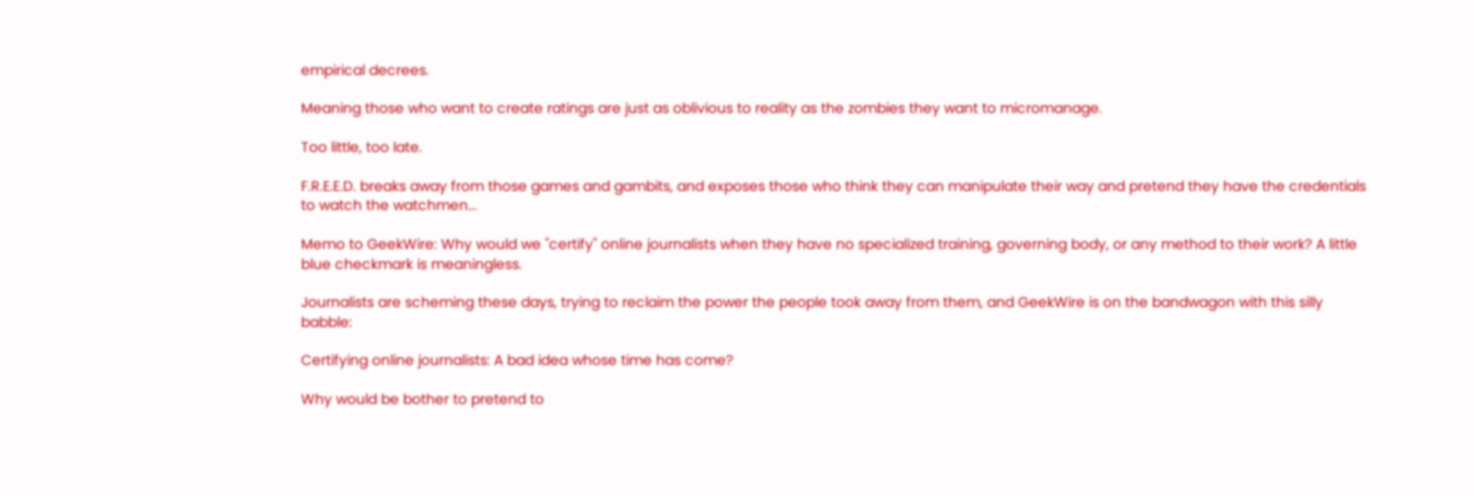empirical decrees.

Meaning those who want to create ratings are just as oblivious to reality as the zombies they want to micromanage.

Too little, too late.

F.R.E.E.D. breaks away from those games and gambits, and exposes those who think they can manipulate their way and pretend they have the credentials to watch the watchmen...

Memo to GeekWire: Why would we "certify" online journalists when they have no specialized training, governing body, or any method to their work? A little blue checkmark is meaningless.

Journalists are scheming these days, trying to reclaim the power the people took away from them, and GeekWire is on the bandwagon with this silly babble:

Certifying online journalists: A bad idea whose time has come?

Why would be bother to pretend to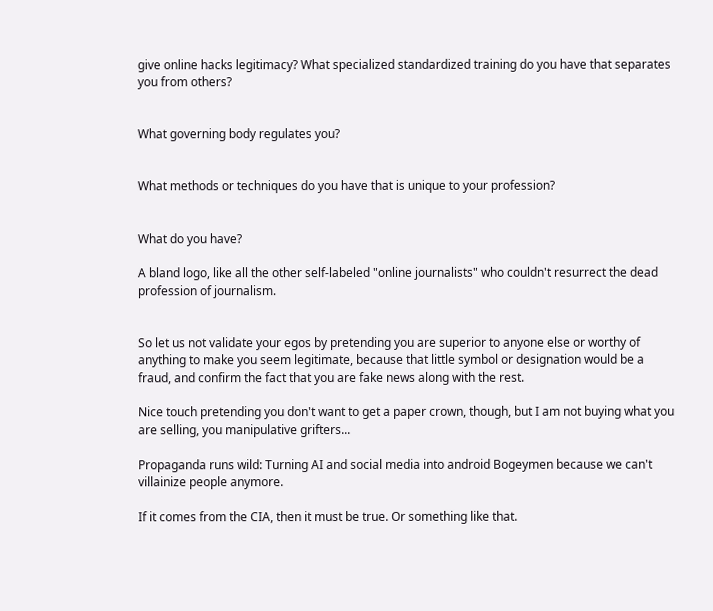give online hacks legitimacy? What specialized standardized training do you have that separates you from others?


What governing body regulates you?


What methods or techniques do you have that is unique to your profession?


What do you have?

A bland logo, like all the other self-labeled "online journalists" who couldn't resurrect the dead profession of journalism.


So let us not validate your egos by pretending you are superior to anyone else or worthy of anything to make you seem legitimate, because that little symbol or designation would be a fraud, and confirm the fact that you are fake news along with the rest.

Nice touch pretending you don't want to get a paper crown, though, but I am not buying what you are selling, you manipulative grifters...

Propaganda runs wild: Turning AI and social media into android Bogeymen because we can't villainize people anymore.

If it comes from the CIA, then it must be true. Or something like that.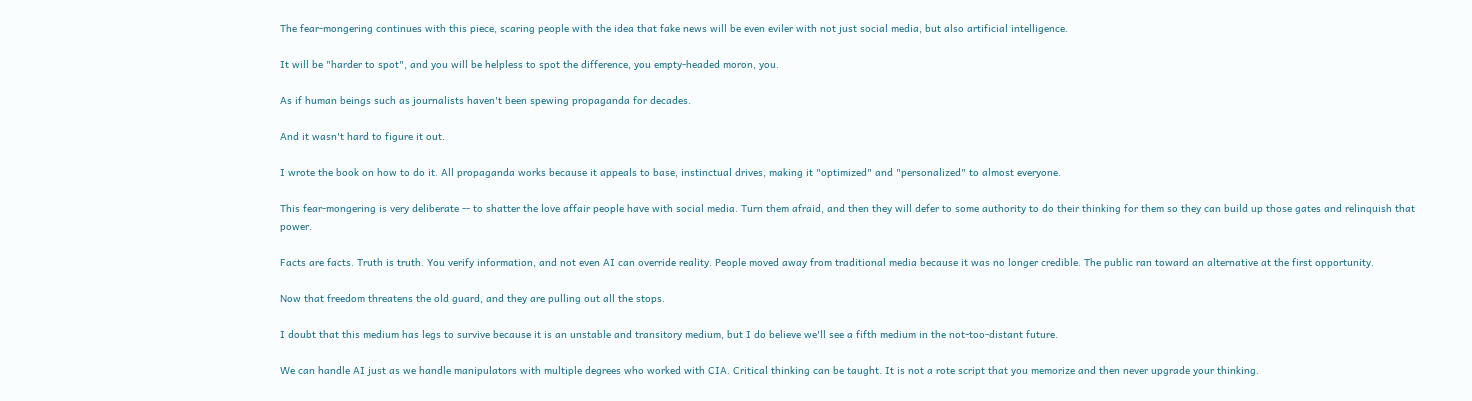The fear-mongering continues with this piece, scaring people with the idea that fake news will be even eviler with not just social media, but also artificial intelligence.

It will be "harder to spot", and you will be helpless to spot the difference, you empty-headed moron, you.

As if human beings such as journalists haven't been spewing propaganda for decades.

And it wasn't hard to figure it out.

I wrote the book on how to do it. All propaganda works because it appeals to base, instinctual drives, making it "optimized" and "personalized" to almost everyone.

This fear-mongering is very deliberate -- to shatter the love affair people have with social media. Turn them afraid, and then they will defer to some authority to do their thinking for them so they can build up those gates and relinquish that power.

Facts are facts. Truth is truth. You verify information, and not even AI can override reality. People moved away from traditional media because it was no longer credible. The public ran toward an alternative at the first opportunity.

Now that freedom threatens the old guard, and they are pulling out all the stops.

I doubt that this medium has legs to survive because it is an unstable and transitory medium, but I do believe we'll see a fifth medium in the not-too-distant future.

We can handle AI just as we handle manipulators with multiple degrees who worked with CIA. Critical thinking can be taught. It is not a rote script that you memorize and then never upgrade your thinking.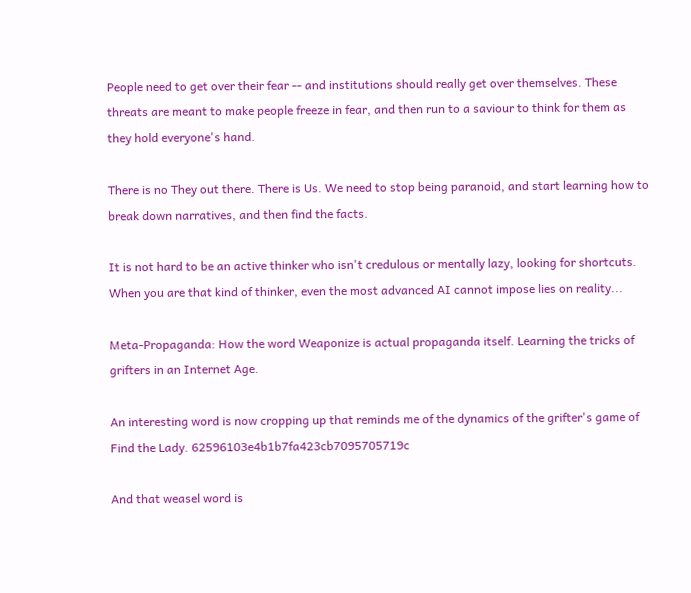People need to get over their fear -- and institutions should really get over themselves. These threats are meant to make people freeze in fear, and then run to a saviour to think for them as they hold everyone's hand.

There is no They out there. There is Us. We need to stop being paranoid, and start learning how to break down narratives, and then find the facts.

It is not hard to be an active thinker who isn't credulous or mentally lazy, looking for shortcuts. When you are that kind of thinker, even the most advanced AI cannot impose lies on reality...

Meta-Propaganda: How the word Weaponize is actual propaganda itself. Learning the tricks of grifters in an Internet Age.

An interesting word is now cropping up that reminds me of the dynamics of the grifter's game of Find the Lady. 62596103e4b1b7fa423cb7095705719c

And that weasel word is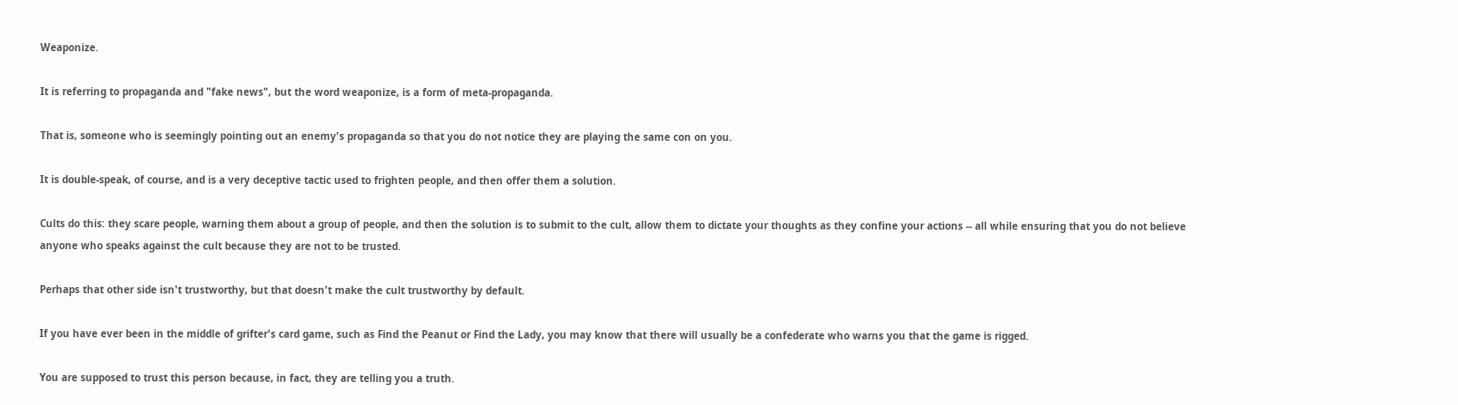Weaponize.

It is referring to propaganda and "fake news", but the word weaponize, is a form of meta-propaganda.

That is, someone who is seemingly pointing out an enemy's propaganda so that you do not notice they are playing the same con on you.

It is double-speak, of course, and is a very deceptive tactic used to frighten people, and then offer them a solution.

Cults do this: they scare people, warning them about a group of people, and then the solution is to submit to the cult, allow them to dictate your thoughts as they confine your actions -- all while ensuring that you do not believe anyone who speaks against the cult because they are not to be trusted.

Perhaps that other side isn't trustworthy, but that doesn't make the cult trustworthy by default.

If you have ever been in the middle of grifter's card game, such as Find the Peanut or Find the Lady, you may know that there will usually be a confederate who warns you that the game is rigged.

You are supposed to trust this person because, in fact, they are telling you a truth.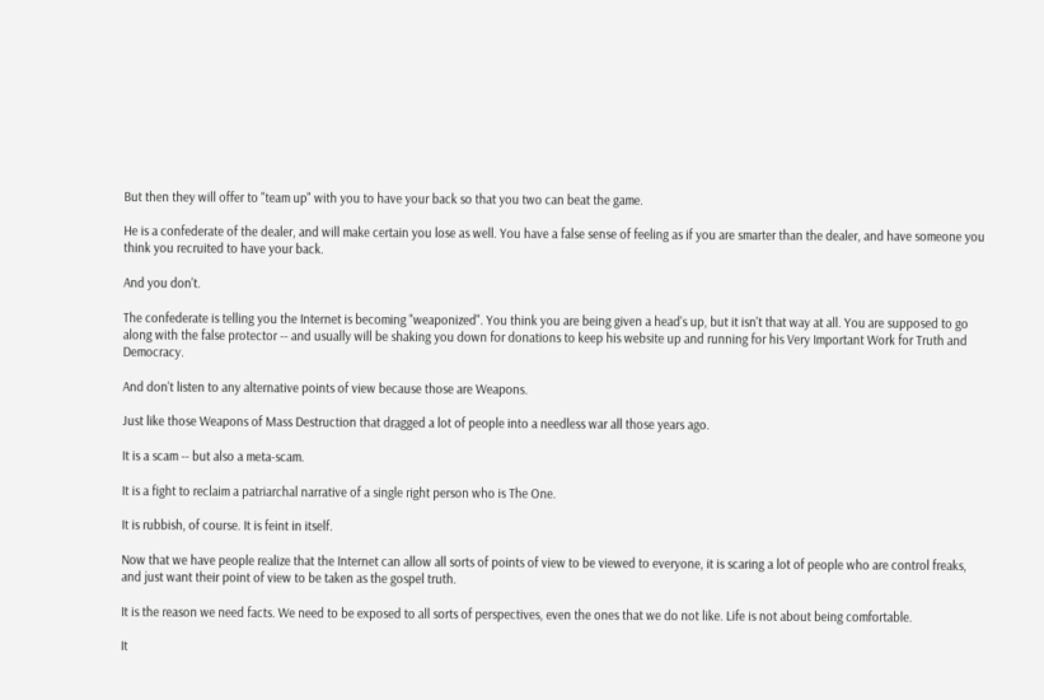But then they will offer to "team up" with you to have your back so that you two can beat the game.

He is a confederate of the dealer, and will make certain you lose as well. You have a false sense of feeling as if you are smarter than the dealer, and have someone you think you recruited to have your back.

And you don't.

The confederate is telling you the Internet is becoming "weaponized". You think you are being given a head's up, but it isn't that way at all. You are supposed to go along with the false protector -- and usually will be shaking you down for donations to keep his website up and running for his Very Important Work for Truth and Democracy.

And don't listen to any alternative points of view because those are Weapons.

Just like those Weapons of Mass Destruction that dragged a lot of people into a needless war all those years ago.

It is a scam -- but also a meta-scam.

It is a fight to reclaim a patriarchal narrative of a single right person who is The One.

It is rubbish, of course. It is feint in itself.

Now that we have people realize that the Internet can allow all sorts of points of view to be viewed to everyone, it is scaring a lot of people who are control freaks, and just want their point of view to be taken as the gospel truth.

It is the reason we need facts. We need to be exposed to all sorts of perspectives, even the ones that we do not like. Life is not about being comfortable.

It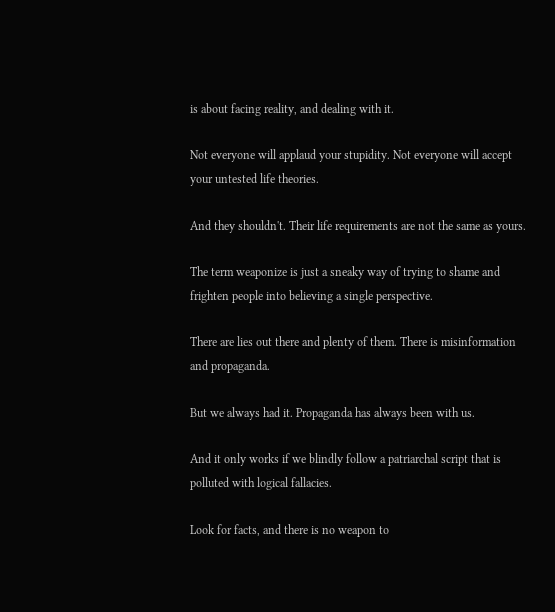is about facing reality, and dealing with it.

Not everyone will applaud your stupidity. Not everyone will accept your untested life theories.

And they shouldn't. Their life requirements are not the same as yours.

The term weaponize is just a sneaky way of trying to shame and frighten people into believing a single perspective.

There are lies out there and plenty of them. There is misinformation and propaganda.

But we always had it. Propaganda has always been with us.

And it only works if we blindly follow a patriarchal script that is polluted with logical fallacies.

Look for facts, and there is no weapon to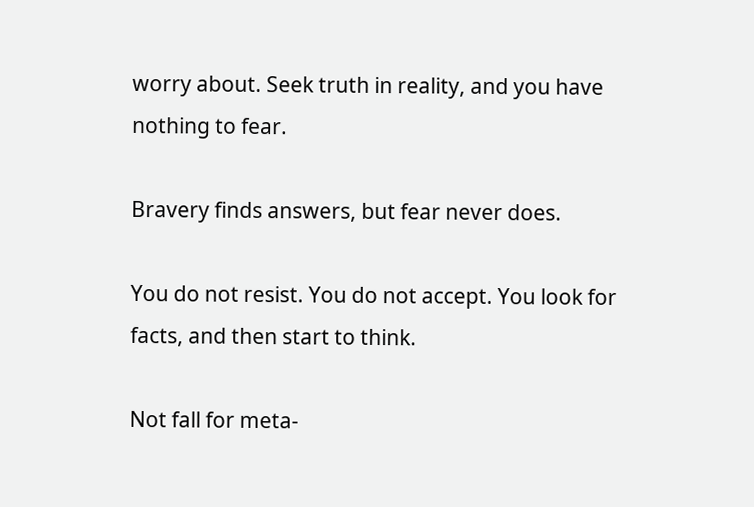worry about. Seek truth in reality, and you have nothing to fear.

Bravery finds answers, but fear never does.

You do not resist. You do not accept. You look for facts, and then start to think.

Not fall for meta-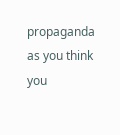propaganda as you think you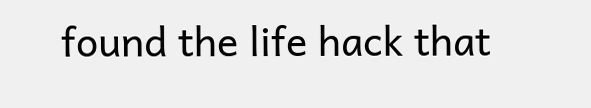found the life hack that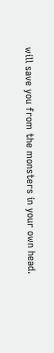will save you from the monsters in your own head.